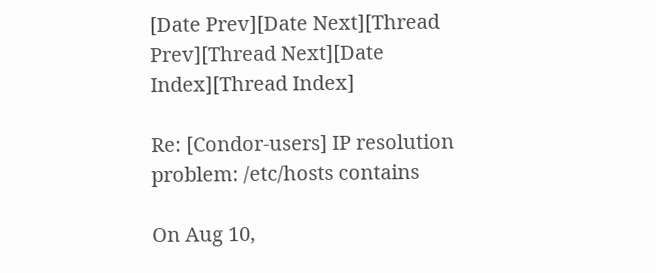[Date Prev][Date Next][Thread Prev][Thread Next][Date Index][Thread Index]

Re: [Condor-users] IP resolution problem: /etc/hosts contains

On Aug 10,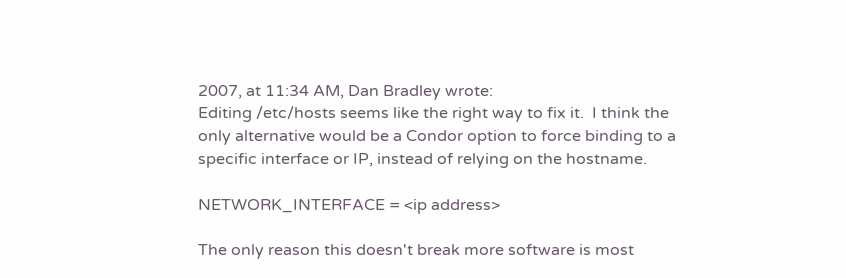2007, at 11:34 AM, Dan Bradley wrote:
Editing /etc/hosts seems like the right way to fix it.  I think the
only alternative would be a Condor option to force binding to a
specific interface or IP, instead of relying on the hostname.

NETWORK_INTERFACE = <ip address>

The only reason this doesn't break more software is most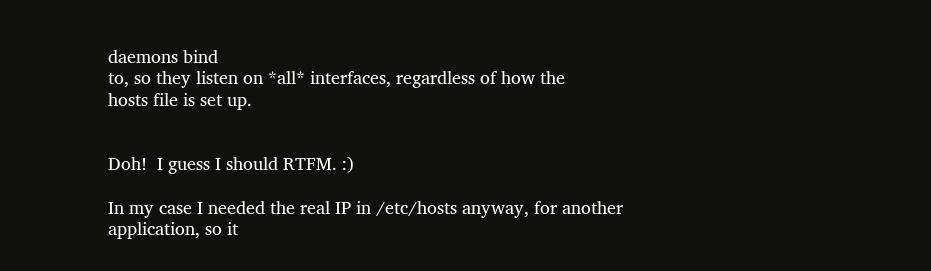daemons bind
to, so they listen on *all* interfaces, regardless of how the
hosts file is set up.


Doh!  I guess I should RTFM. :)

In my case I needed the real IP in /etc/hosts anyway, for another application, so it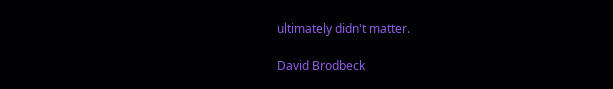ultimately didn't matter.

David Brodbeck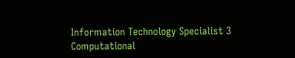Information Technology Specialist 3
Computational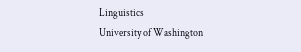Linguistics
University of Washington